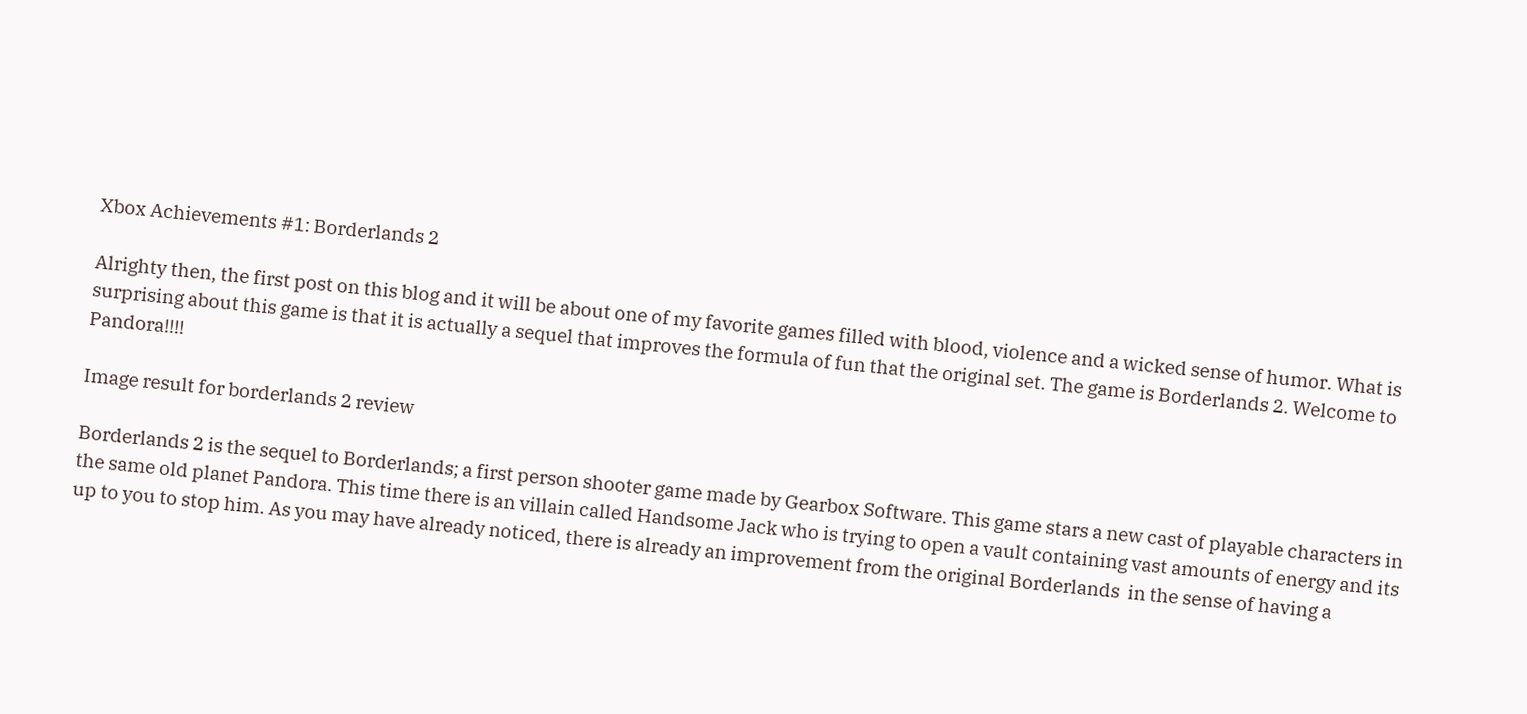Xbox Achievements #1: Borderlands 2

Alrighty then, the first post on this blog and it will be about one of my favorite games filled with blood, violence and a wicked sense of humor. What is surprising about this game is that it is actually a sequel that improves the formula of fun that the original set. The game is Borderlands 2. Welcome to Pandora!!!!

Image result for borderlands 2 review

Borderlands 2 is the sequel to Borderlands; a first person shooter game made by Gearbox Software. This game stars a new cast of playable characters in the same old planet Pandora. This time there is an villain called Handsome Jack who is trying to open a vault containing vast amounts of energy and its up to you to stop him. As you may have already noticed, there is already an improvement from the original Borderlands  in the sense of having a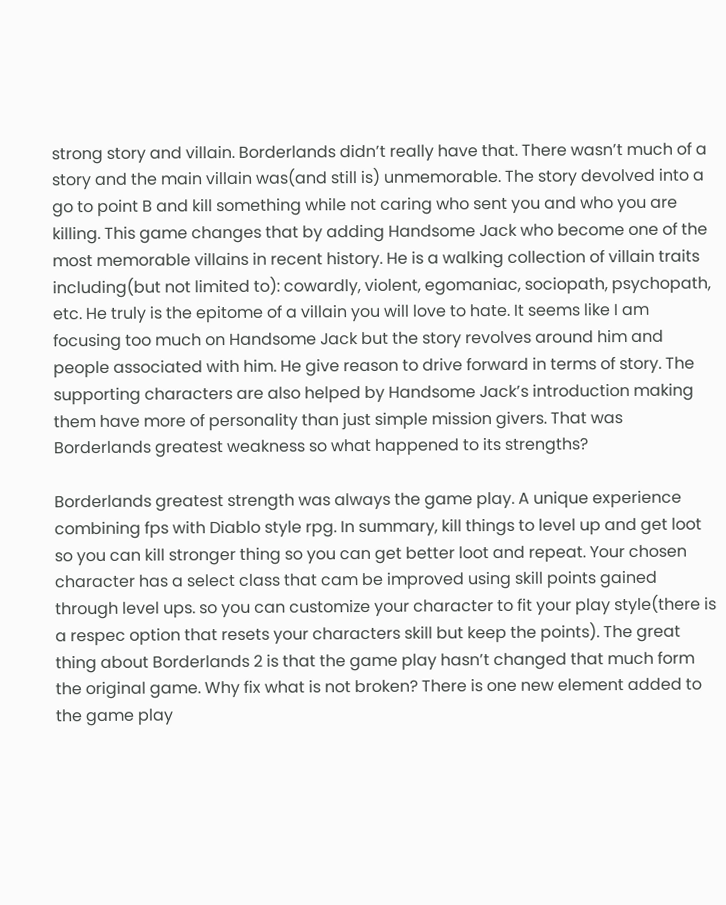strong story and villain. Borderlands didn’t really have that. There wasn’t much of a story and the main villain was(and still is) unmemorable. The story devolved into a go to point B and kill something while not caring who sent you and who you are killing. This game changes that by adding Handsome Jack who become one of the most memorable villains in recent history. He is a walking collection of villain traits including(but not limited to): cowardly, violent, egomaniac, sociopath, psychopath, etc. He truly is the epitome of a villain you will love to hate. It seems like I am focusing too much on Handsome Jack but the story revolves around him and people associated with him. He give reason to drive forward in terms of story. The supporting characters are also helped by Handsome Jack’s introduction making them have more of personality than just simple mission givers. That was Borderlands greatest weakness so what happened to its strengths?

Borderlands greatest strength was always the game play. A unique experience combining fps with Diablo style rpg. In summary, kill things to level up and get loot so you can kill stronger thing so you can get better loot and repeat. Your chosen character has a select class that cam be improved using skill points gained through level ups. so you can customize your character to fit your play style(there is a respec option that resets your characters skill but keep the points). The great thing about Borderlands 2 is that the game play hasn’t changed that much form the original game. Why fix what is not broken? There is one new element added to the game play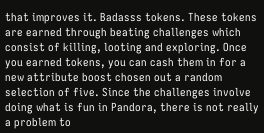that improves it. Badasss tokens. These tokens are earned through beating challenges which consist of killing, looting and exploring. Once you earned tokens, you can cash them in for a new attribute boost chosen out a random selection of five. Since the challenges involve doing what is fun in Pandora, there is not really a problem to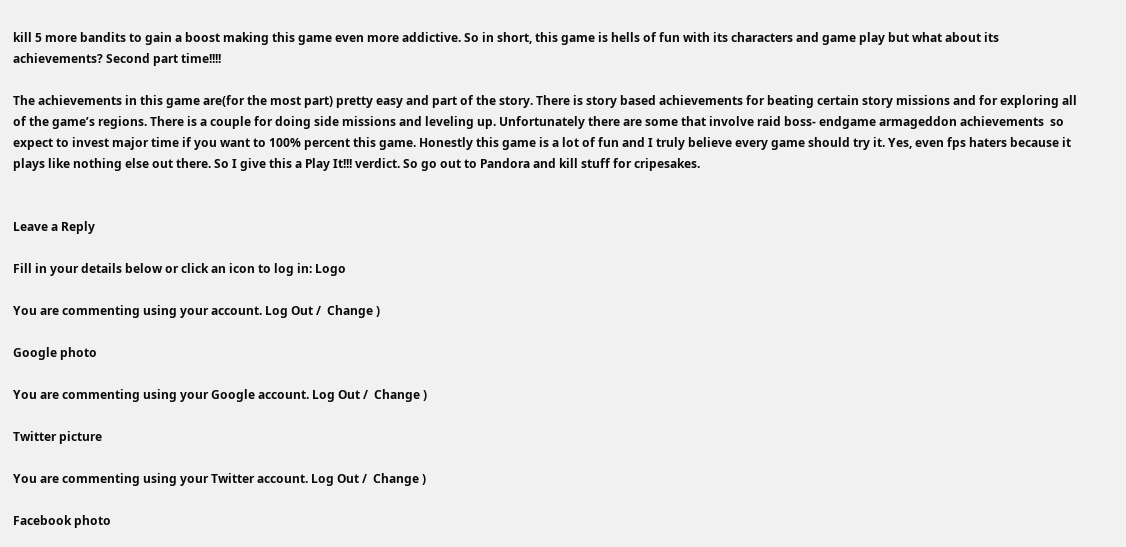kill 5 more bandits to gain a boost making this game even more addictive. So in short, this game is hells of fun with its characters and game play but what about its achievements? Second part time!!!!

The achievements in this game are(for the most part) pretty easy and part of the story. There is story based achievements for beating certain story missions and for exploring all of the game’s regions. There is a couple for doing side missions and leveling up. Unfortunately there are some that involve raid boss- endgame armageddon achievements  so expect to invest major time if you want to 100% percent this game. Honestly this game is a lot of fun and I truly believe every game should try it. Yes, even fps haters because it plays like nothing else out there. So I give this a Play It!!! verdict. So go out to Pandora and kill stuff for cripesakes.


Leave a Reply

Fill in your details below or click an icon to log in: Logo

You are commenting using your account. Log Out /  Change )

Google photo

You are commenting using your Google account. Log Out /  Change )

Twitter picture

You are commenting using your Twitter account. Log Out /  Change )

Facebook photo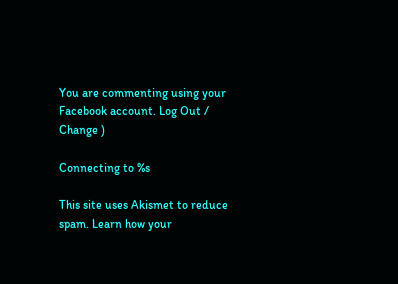You are commenting using your Facebook account. Log Out /  Change )

Connecting to %s

This site uses Akismet to reduce spam. Learn how your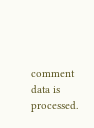comment data is processed.